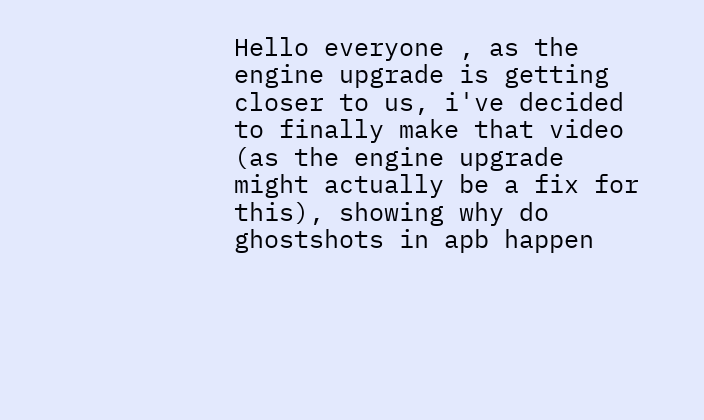Hello everyone , as the engine upgrade is getting closer to us, i've decided to finally make that video (as the engine upgrade might actually be a fix for this), showing why do ghostshots in apb happen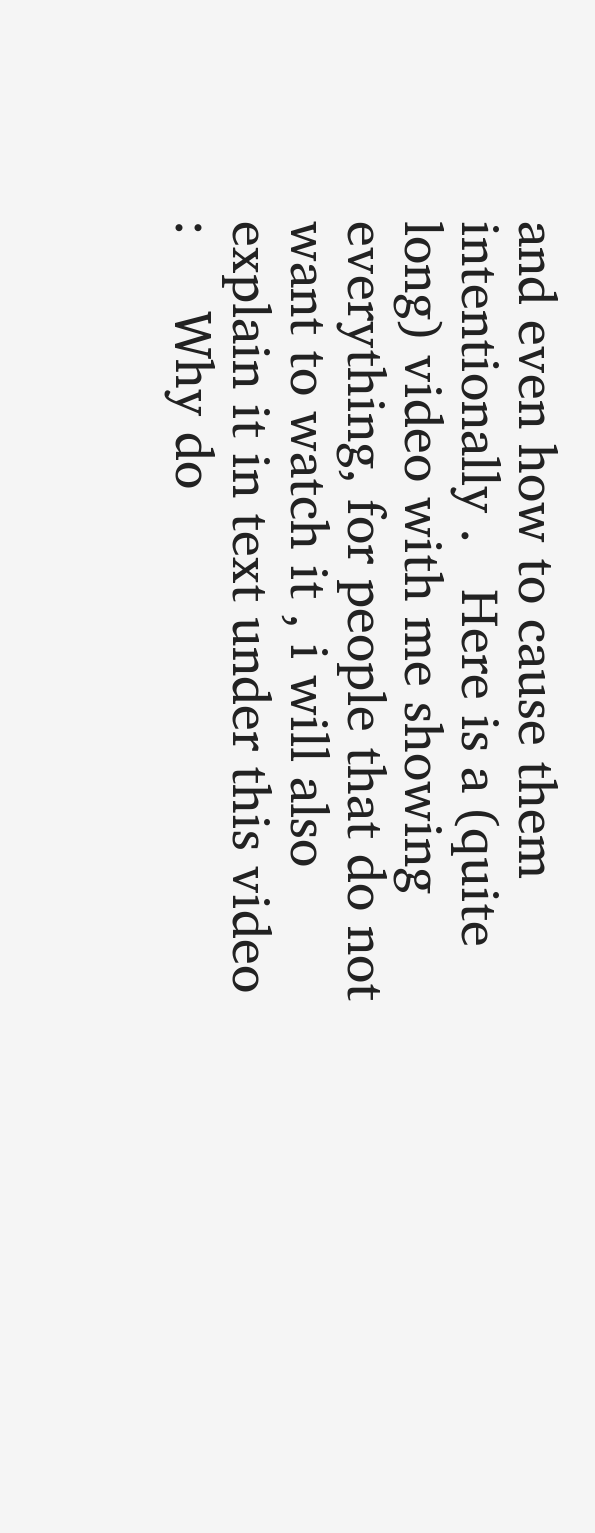and even how to cause them intentionally .   Here is a (quite long) video with me showing everything, for people that do not want to watch it , i will also explain it in text under this video :     Why do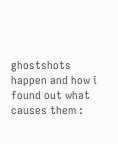ghostshots happen and how i found out what causes them :